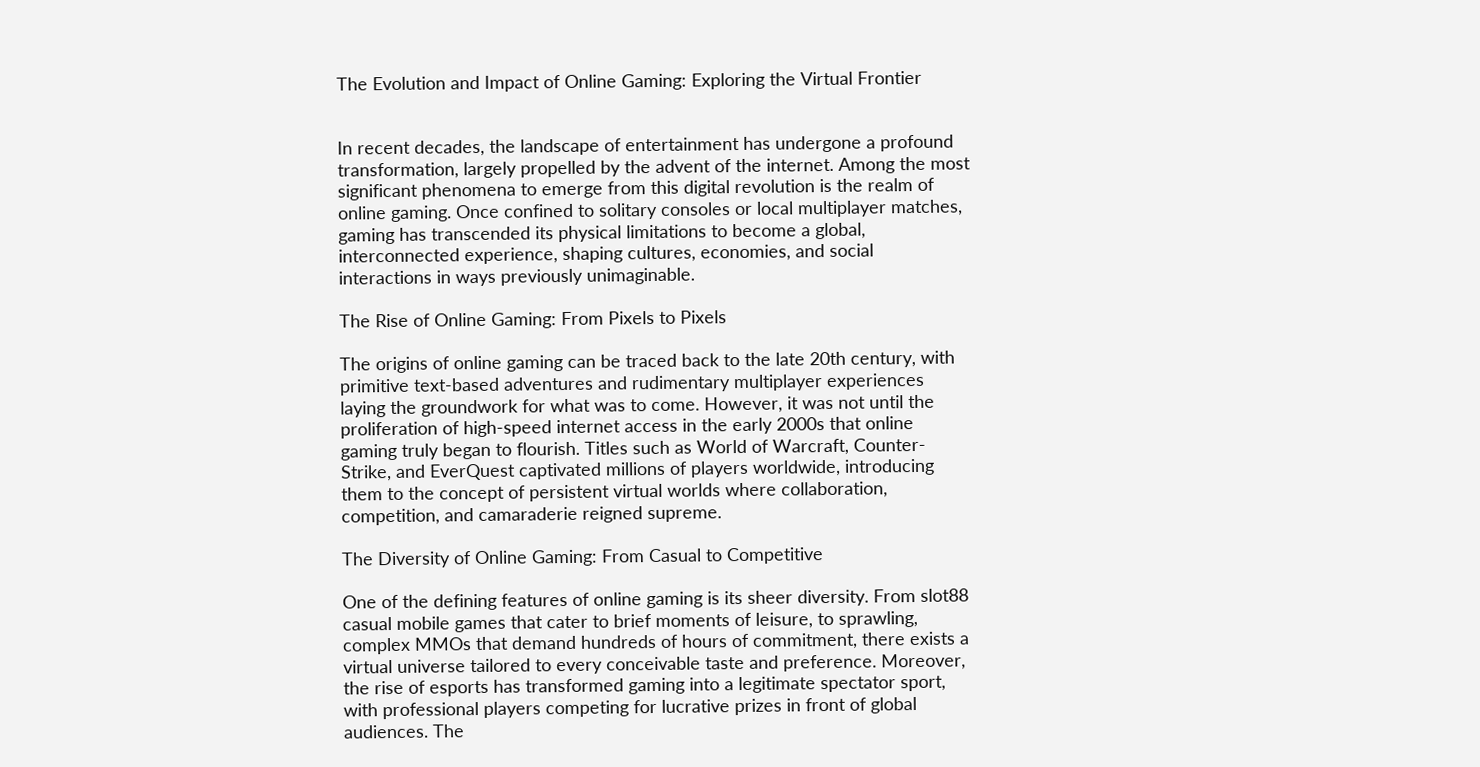The Evolution and Impact of Online Gaming: Exploring the Virtual Frontier


In recent decades, the landscape of entertainment has undergone a profound transformation, largely propelled by the advent of the internet. Among the most significant phenomena to emerge from this digital revolution is the realm of online gaming. Once confined to solitary consoles or local multiplayer matches, gaming has transcended its physical limitations to become a global, interconnected experience, shaping cultures, economies, and social interactions in ways previously unimaginable.

The Rise of Online Gaming: From Pixels to Pixels

The origins of online gaming can be traced back to the late 20th century, with primitive text-based adventures and rudimentary multiplayer experiences laying the groundwork for what was to come. However, it was not until the proliferation of high-speed internet access in the early 2000s that online gaming truly began to flourish. Titles such as World of Warcraft, Counter-Strike, and EverQuest captivated millions of players worldwide, introducing them to the concept of persistent virtual worlds where collaboration, competition, and camaraderie reigned supreme.

The Diversity of Online Gaming: From Casual to Competitive

One of the defining features of online gaming is its sheer diversity. From slot88 casual mobile games that cater to brief moments of leisure, to sprawling, complex MMOs that demand hundreds of hours of commitment, there exists a virtual universe tailored to every conceivable taste and preference. Moreover, the rise of esports has transformed gaming into a legitimate spectator sport, with professional players competing for lucrative prizes in front of global audiences. The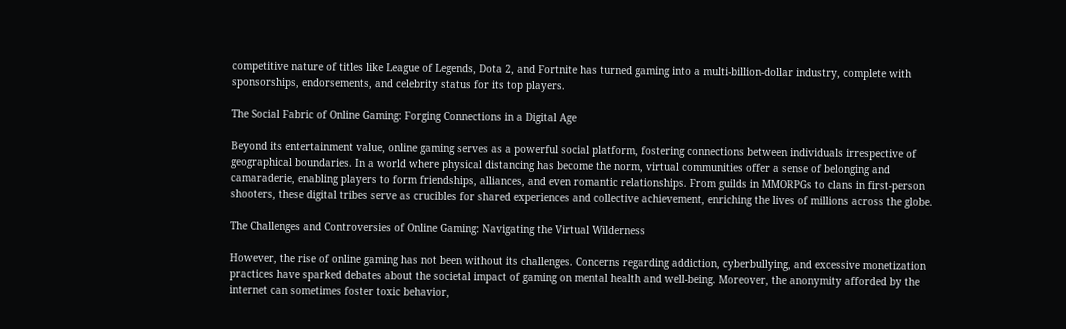competitive nature of titles like League of Legends, Dota 2, and Fortnite has turned gaming into a multi-billion-dollar industry, complete with sponsorships, endorsements, and celebrity status for its top players.

The Social Fabric of Online Gaming: Forging Connections in a Digital Age

Beyond its entertainment value, online gaming serves as a powerful social platform, fostering connections between individuals irrespective of geographical boundaries. In a world where physical distancing has become the norm, virtual communities offer a sense of belonging and camaraderie, enabling players to form friendships, alliances, and even romantic relationships. From guilds in MMORPGs to clans in first-person shooters, these digital tribes serve as crucibles for shared experiences and collective achievement, enriching the lives of millions across the globe.

The Challenges and Controversies of Online Gaming: Navigating the Virtual Wilderness

However, the rise of online gaming has not been without its challenges. Concerns regarding addiction, cyberbullying, and excessive monetization practices have sparked debates about the societal impact of gaming on mental health and well-being. Moreover, the anonymity afforded by the internet can sometimes foster toxic behavior,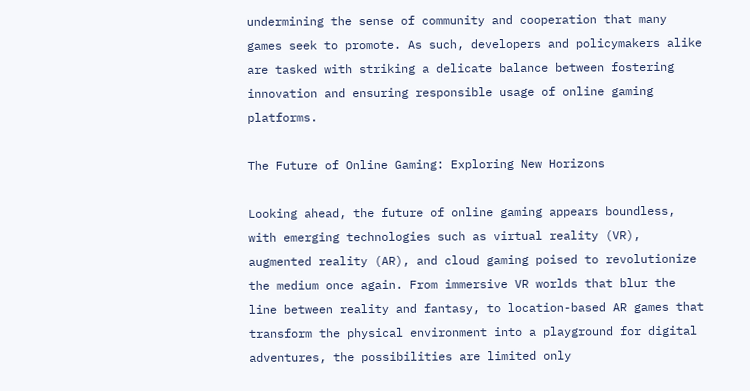undermining the sense of community and cooperation that many games seek to promote. As such, developers and policymakers alike are tasked with striking a delicate balance between fostering innovation and ensuring responsible usage of online gaming platforms.

The Future of Online Gaming: Exploring New Horizons

Looking ahead, the future of online gaming appears boundless, with emerging technologies such as virtual reality (VR), augmented reality (AR), and cloud gaming poised to revolutionize the medium once again. From immersive VR worlds that blur the line between reality and fantasy, to location-based AR games that transform the physical environment into a playground for digital adventures, the possibilities are limited only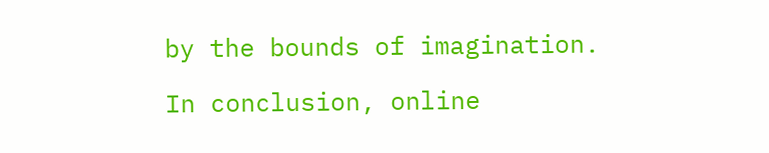by the bounds of imagination.

In conclusion, online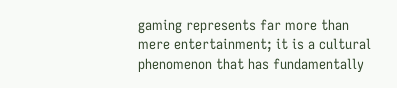gaming represents far more than mere entertainment; it is a cultural phenomenon that has fundamentally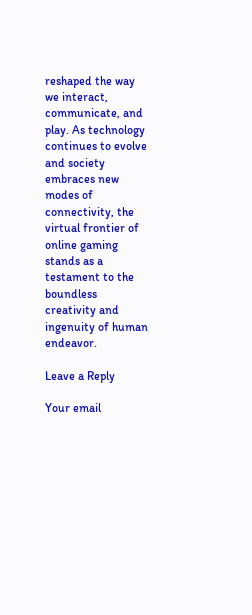reshaped the way we interact, communicate, and play. As technology continues to evolve and society embraces new modes of connectivity, the virtual frontier of online gaming stands as a testament to the boundless creativity and ingenuity of human endeavor.

Leave a Reply

Your email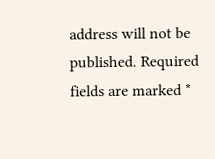address will not be published. Required fields are marked *